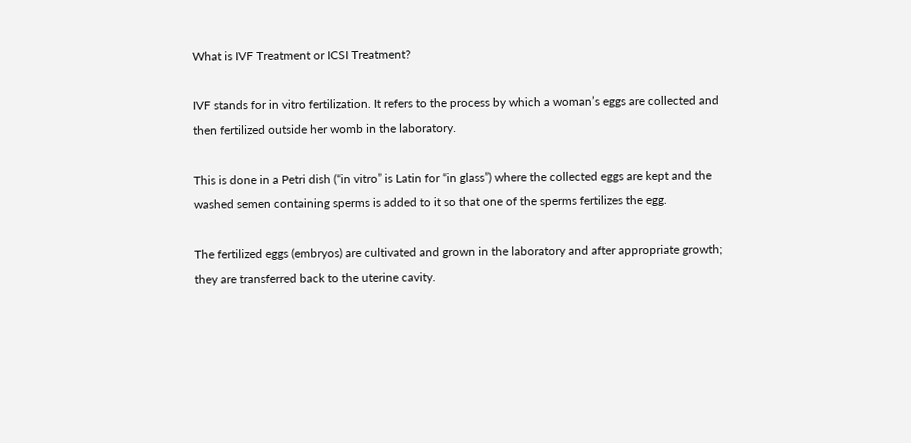What is IVF Treatment or ICSI Treatment?

IVF stands for in vitro fertilization. It refers to the process by which a woman’s eggs are collected and then fertilized outside her womb in the laboratory.

This is done in a Petri dish (“in vitro” is Latin for “in glass”) where the collected eggs are kept and the washed semen containing sperms is added to it so that one of the sperms fertilizes the egg.

The fertilized eggs (embryos) are cultivated and grown in the laboratory and after appropriate growth; they are transferred back to the uterine cavity.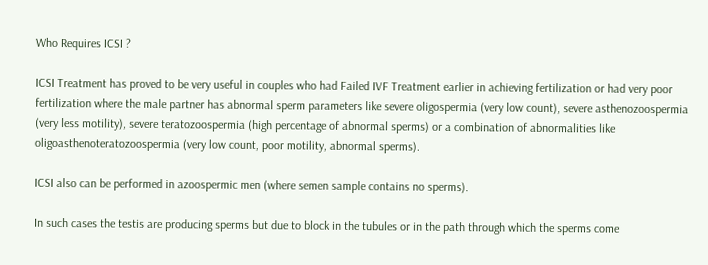Who Requires ICSI ?

ICSI Treatment has proved to be very useful in couples who had Failed IVF Treatment earlier in achieving fertilization or had very poor fertilization where the male partner has abnormal sperm parameters like severe oligospermia (very low count), severe asthenozoospermia (very less motility), severe teratozoospermia (high percentage of abnormal sperms) or a combination of abnormalities like oligoasthenoteratozoospermia (very low count, poor motility, abnormal sperms).

ICSI also can be performed in azoospermic men (where semen sample contains no sperms).

In such cases the testis are producing sperms but due to block in the tubules or in the path through which the sperms come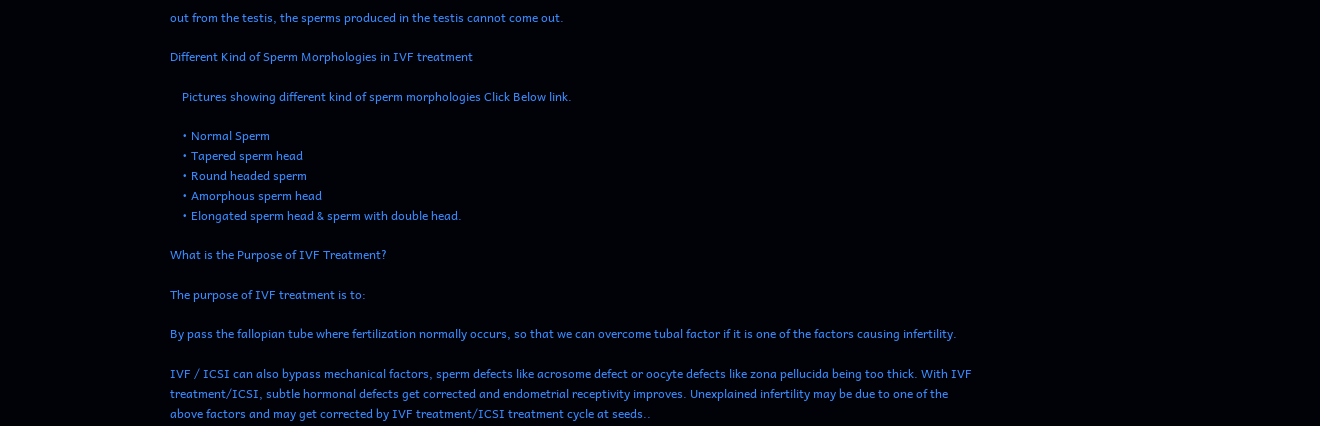out from the testis, the sperms produced in the testis cannot come out.

Different Kind of Sperm Morphologies in IVF treatment

    Pictures showing different kind of sperm morphologies Click Below link.

    • Normal Sperm
    • Tapered sperm head
    • Round headed sperm
    • Amorphous sperm head
    • Elongated sperm head & sperm with double head.

What is the Purpose of IVF Treatment?

The purpose of IVF treatment is to:

By pass the fallopian tube where fertilization normally occurs, so that we can overcome tubal factor if it is one of the factors causing infertility.

IVF / ICSI can also bypass mechanical factors, sperm defects like acrosome defect or oocyte defects like zona pellucida being too thick. With IVF treatment/ICSI, subtle hormonal defects get corrected and endometrial receptivity improves. Unexplained infertility may be due to one of the above factors and may get corrected by IVF treatment/ICSI treatment cycle at seeds..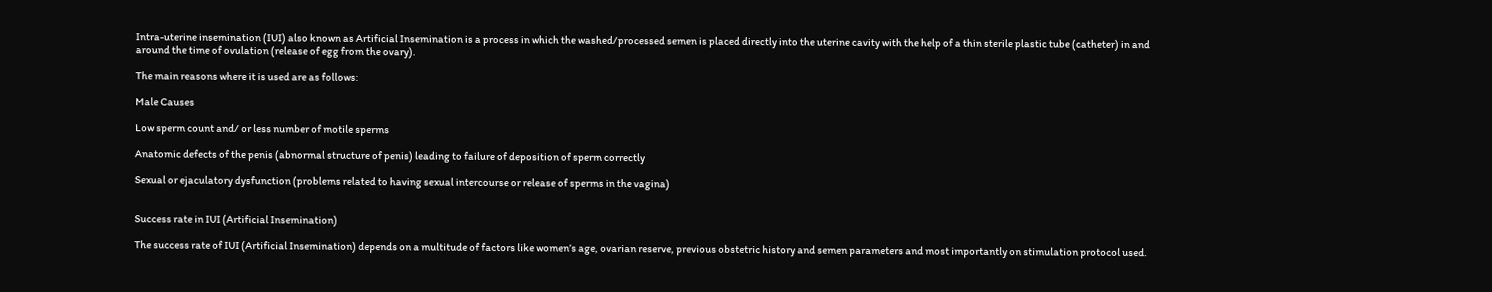Intra-uterine insemination (IUI) also known as Artificial Insemination is a process in which the washed/processed semen is placed directly into the uterine cavity with the help of a thin sterile plastic tube (catheter) in and around the time of ovulation (release of egg from the ovary).

The main reasons where it is used are as follows:

Male Causes

Low sperm count and/ or less number of motile sperms

Anatomic defects of the penis (abnormal structure of penis) leading to failure of deposition of sperm correctly

Sexual or ejaculatory dysfunction (problems related to having sexual intercourse or release of sperms in the vagina)


Success rate in IUI (Artificial Insemination)

The success rate of IUI (Artificial Insemination) depends on a multitude of factors like women’s age, ovarian reserve, previous obstetric history and semen parameters and most importantly on stimulation protocol used.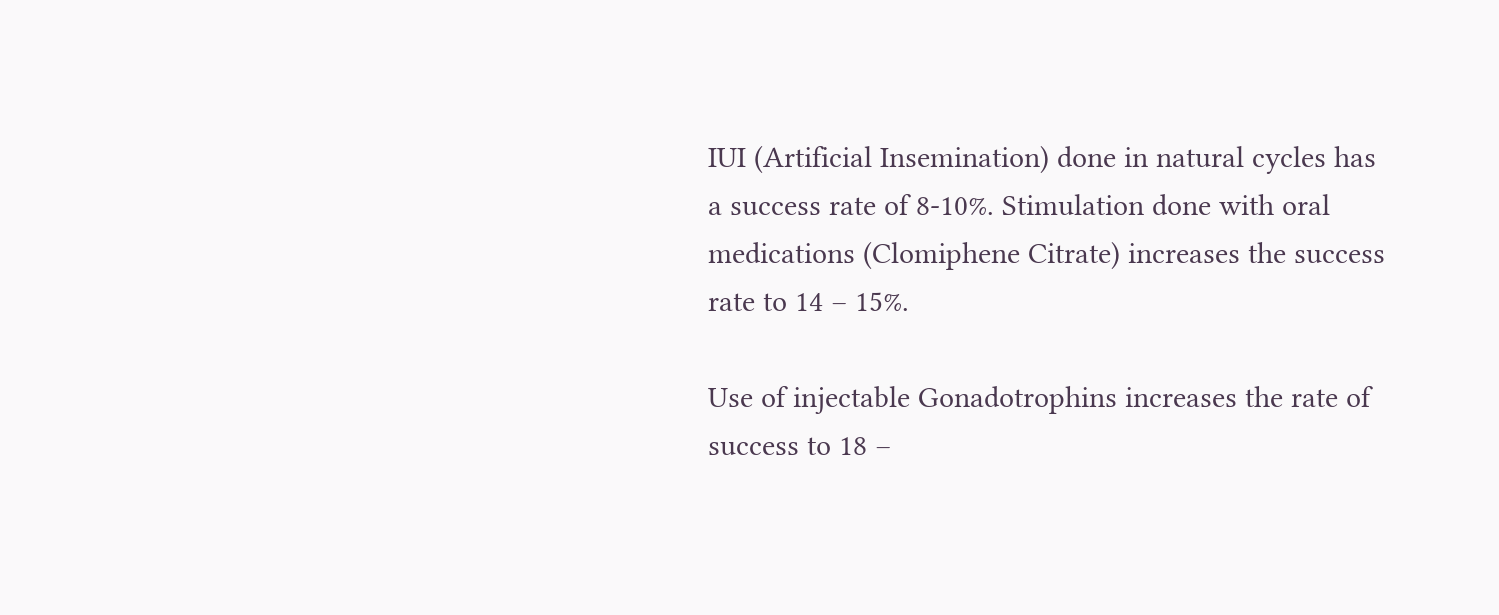IUI (Artificial Insemination) done in natural cycles has a success rate of 8-10%. Stimulation done with oral medications (Clomiphene Citrate) increases the success rate to 14 – 15%.

Use of injectable Gonadotrophins increases the rate of success to 18 –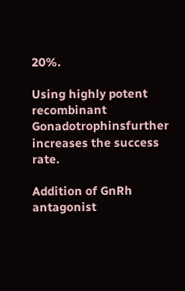20%.

Using highly potent recombinant Gonadotrophinsfurther increases the success rate.

Addition of GnRh antagonist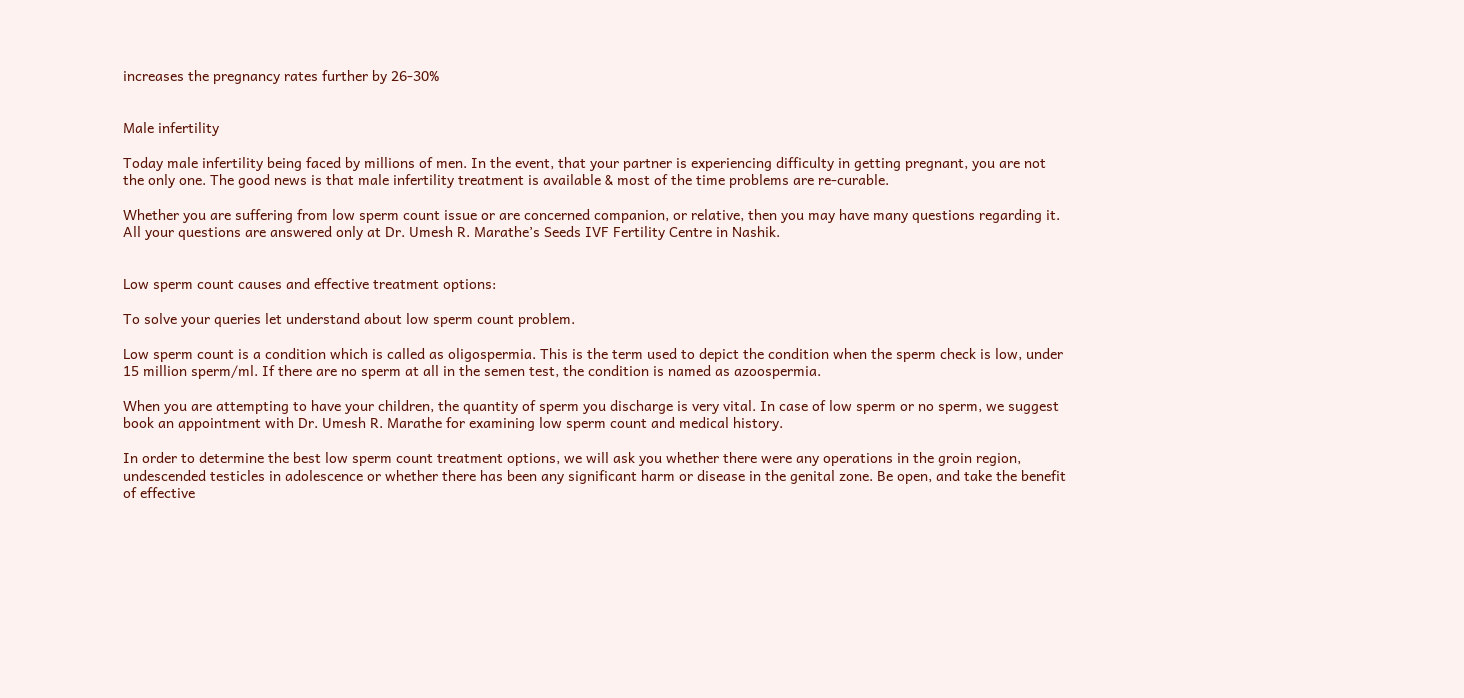increases the pregnancy rates further by 26-30%


Male infertility

Today male infertility being faced by millions of men. In the event, that your partner is experiencing difficulty in getting pregnant, you are not the only one. The good news is that male infertility treatment is available & most of the time problems are re-curable.

Whether you are suffering from low sperm count issue or are concerned companion, or relative, then you may have many questions regarding it. All your questions are answered only at Dr. Umesh R. Marathe’s Seeds IVF Fertility Centre in Nashik.


Low sperm count causes and effective treatment options:

To solve your queries let understand about low sperm count problem.

Low sperm count is a condition which is called as oligospermia. This is the term used to depict the condition when the sperm check is low, under 15 million sperm/ml. If there are no sperm at all in the semen test, the condition is named as azoospermia.

When you are attempting to have your children, the quantity of sperm you discharge is very vital. In case of low sperm or no sperm, we suggest book an appointment with Dr. Umesh R. Marathe for examining low sperm count and medical history.

In order to determine the best low sperm count treatment options, we will ask you whether there were any operations in the groin region, undescended testicles in adolescence or whether there has been any significant harm or disease in the genital zone. Be open, and take the benefit of effective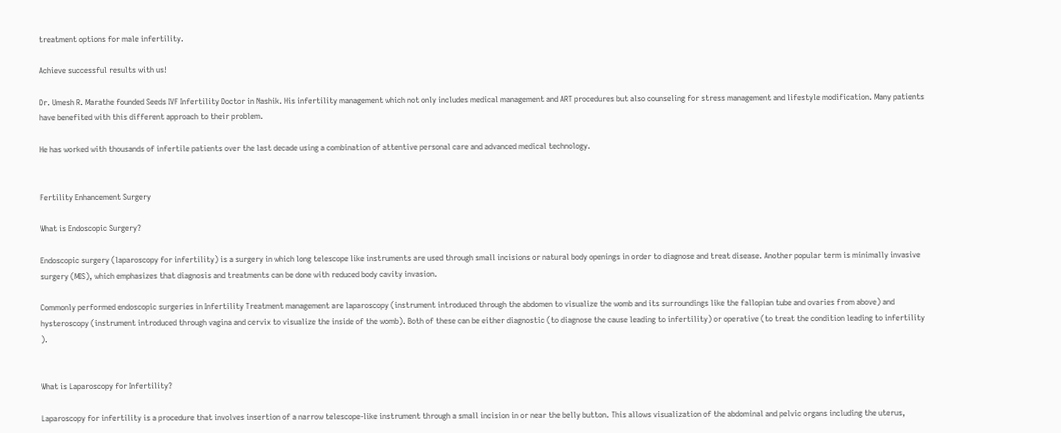treatment options for male infertility.

Achieve successful results with us!

Dr. Umesh R. Marathe founded Seeds IVF Infertility Doctor in Nashik. His infertility management which not only includes medical management and ART procedures but also counseling for stress management and lifestyle modification. Many patients have benefited with this different approach to their problem.

He has worked with thousands of infertile patients over the last decade using a combination of attentive personal care and advanced medical technology.


Fertility Enhancement Surgery

What is Endoscopic Surgery?

Endoscopic surgery (laparoscopy for infertility) is a surgery in which long telescope like instruments are used through small incisions or natural body openings in order to diagnose and treat disease. Another popular term is minimally invasive surgery (MIS), which emphasizes that diagnosis and treatments can be done with reduced body cavity invasion.

Commonly performed endoscopic surgeries in Infertility Treatment management are laparoscopy (instrument introduced through the abdomen to visualize the womb and its surroundings like the fallopian tube and ovaries from above) and hysteroscopy (instrument introduced through vagina and cervix to visualize the inside of the womb). Both of these can be either diagnostic (to diagnose the cause leading to infertility) or operative (to treat the condition leading to infertility ).


What is Laparoscopy for Infertility?

Laparoscopy for infertility is a procedure that involves insertion of a narrow telescope-like instrument through a small incision in or near the belly button. This allows visualization of the abdominal and pelvic organs including the uterus,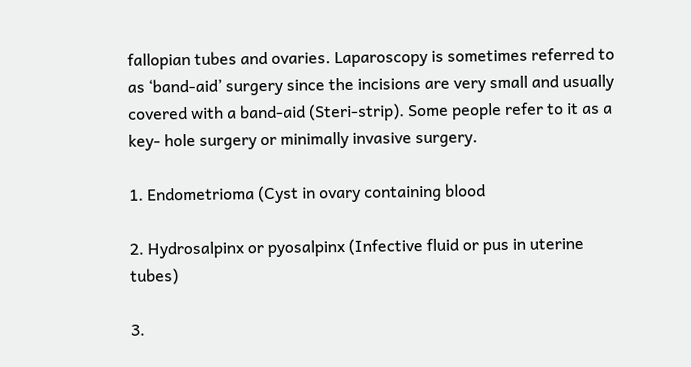fallopian tubes and ovaries. Laparoscopy is sometimes referred to as ‘band-aid’ surgery since the incisions are very small and usually covered with a band-aid (Steri-strip). Some people refer to it as a key- hole surgery or minimally invasive surgery.

1. Endometrioma (Cyst in ovary containing blood

2. Hydrosalpinx or pyosalpinx (Infective fluid or pus in uterine tubes)

3.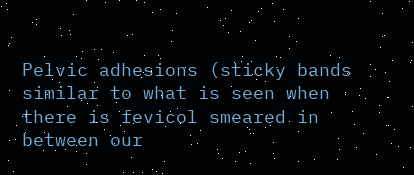Pelvic adhesions (sticky bands similar to what is seen when there is fevicol smeared in between our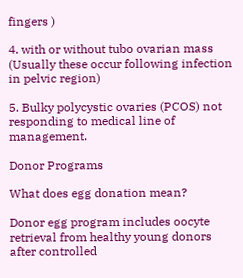fingers )

4. with or without tubo ovarian mass (Usually these occur following infection in pelvic region)

5. Bulky polycystic ovaries (PCOS) not responding to medical line of management.

Donor Programs

What does egg donation mean?

Donor egg program includes oocyte retrieval from healthy young donors after controlled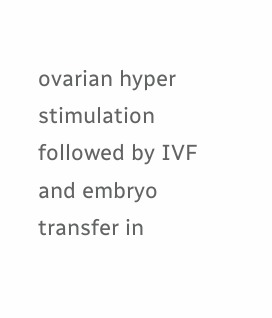ovarian hyper stimulation followed by IVF and embryo transfer in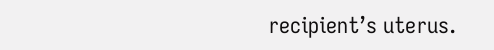recipient’s uterus.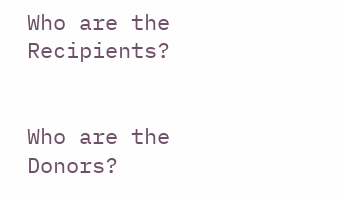Who are the Recipients?


Who are the Donors?